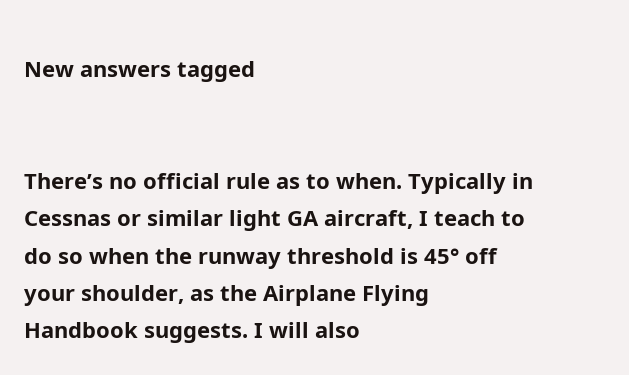New answers tagged


There’s no official rule as to when. Typically in Cessnas or similar light GA aircraft, I teach to do so when the runway threshold is 45° off your shoulder, as the Airplane Flying Handbook suggests. I will also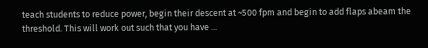teach students to reduce power, begin their descent at ~500 fpm and begin to add flaps abeam the threshold. This will work out such that you have ...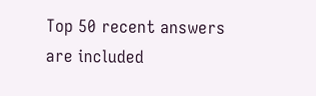Top 50 recent answers are included